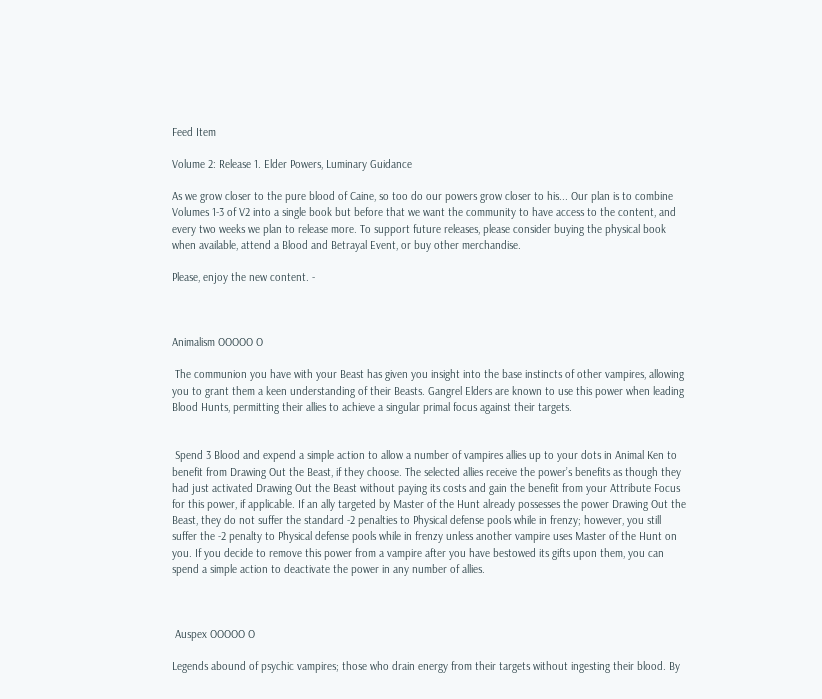Feed Item

Volume 2: Release 1. Elder Powers, Luminary Guidance

As we grow closer to the pure blood of Caine, so too do our powers grow closer to his... Our plan is to combine Volumes 1-3 of V2 into a single book but before that we want the community to have access to the content, and every two weeks we plan to release more. To support future releases, please consider buying the physical book when available, attend a Blood and Betrayal Event, or buy other merchandise.

Please, enjoy the new content. -



Animalism OOOOO O

 The communion you have with your Beast has given you insight into the base instincts of other vampires, allowing you to grant them a keen understanding of their Beasts. Gangrel Elders are known to use this power when leading Blood Hunts, permitting their allies to achieve a singular primal focus against their targets.


 Spend 3 Blood and expend a simple action to allow a number of vampires allies up to your dots in Animal Ken to benefit from Drawing Out the Beast, if they choose. The selected allies receive the power’s benefits as though they had just activated Drawing Out the Beast without paying its costs and gain the benefit from your Attribute Focus for this power, if applicable. If an ally targeted by Master of the Hunt already possesses the power Drawing Out the Beast, they do not suffer the standard -2 penalties to Physical defense pools while in frenzy; however, you still suffer the -2 penalty to Physical defense pools while in frenzy unless another vampire uses Master of the Hunt on you. If you decide to remove this power from a vampire after you have bestowed its gifts upon them, you can spend a simple action to deactivate the power in any number of allies.



 Auspex OOOOO O

Legends abound of psychic vampires; those who drain energy from their targets without ingesting their blood. By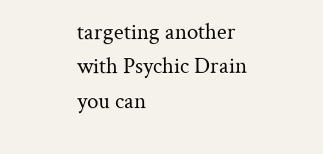targeting another with Psychic Drain you can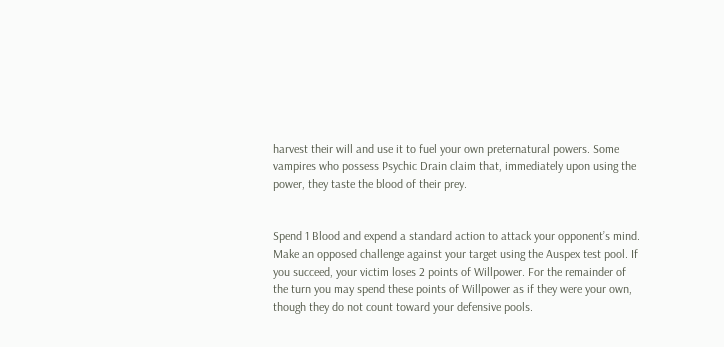harvest their will and use it to fuel your own preternatural powers. Some vampires who possess Psychic Drain claim that, immediately upon using the power, they taste the blood of their prey.


Spend 1 Blood and expend a standard action to attack your opponent’s mind. Make an opposed challenge against your target using the Auspex test pool. If you succeed, your victim loses 2 points of Willpower. For the remainder of the turn you may spend these points of Willpower as if they were your own, though they do not count toward your defensive pools.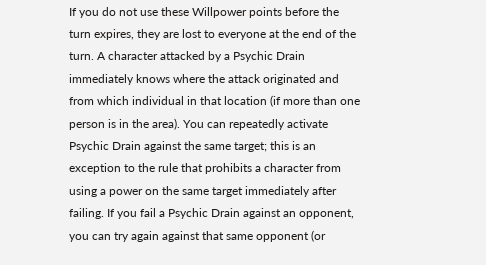If you do not use these Willpower points before the turn expires, they are lost to everyone at the end of the turn. A character attacked by a Psychic Drain immediately knows where the attack originated and from which individual in that location (if more than one person is in the area). You can repeatedly activate Psychic Drain against the same target; this is an exception to the rule that prohibits a character from using a power on the same target immediately after failing. If you fail a Psychic Drain against an opponent, you can try again against that same opponent (or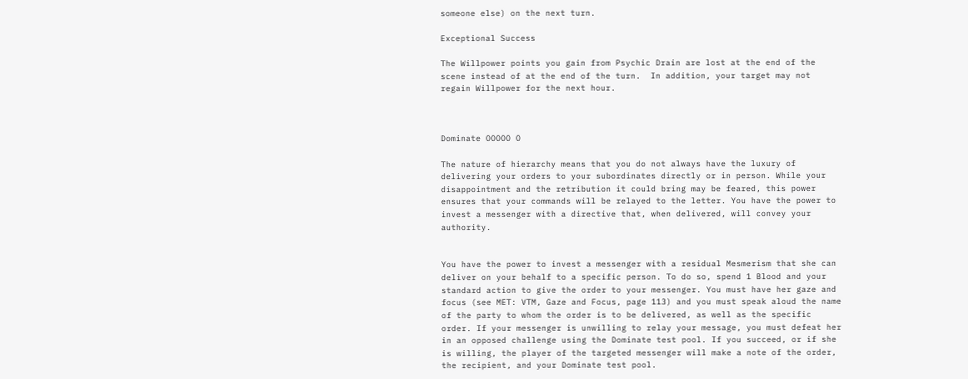someone else) on the next turn.

Exceptional Success

The Willpower points you gain from Psychic Drain are lost at the end of the scene instead of at the end of the turn.  In addition, your target may not regain Willpower for the next hour.



Dominate OOOOO O

The nature of hierarchy means that you do not always have the luxury of delivering your orders to your subordinates directly or in person. While your disappointment and the retribution it could bring may be feared, this power ensures that your commands will be relayed to the letter. You have the power to invest a messenger with a directive that, when delivered, will convey your authority.


You have the power to invest a messenger with a residual Mesmerism that she can deliver on your behalf to a specific person. To do so, spend 1 Blood and your standard action to give the order to your messenger. You must have her gaze and focus (see MET: VTM, Gaze and Focus, page 113) and you must speak aloud the name of the party to whom the order is to be delivered, as well as the specific order. If your messenger is unwilling to relay your message, you must defeat her in an opposed challenge using the Dominate test pool. If you succeed, or if she is willing, the player of the targeted messenger will make a note of the order, the recipient, and your Dominate test pool.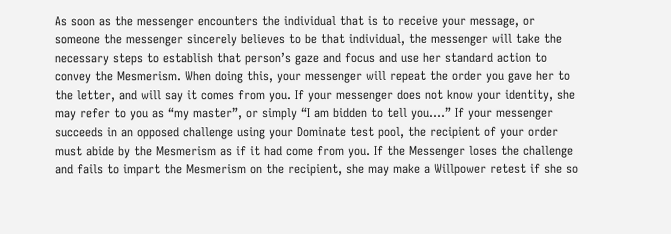As soon as the messenger encounters the individual that is to receive your message, or someone the messenger sincerely believes to be that individual, the messenger will take the necessary steps to establish that person’s gaze and focus and use her standard action to convey the Mesmerism. When doing this, your messenger will repeat the order you gave her to the letter, and will say it comes from you. If your messenger does not know your identity, she may refer to you as “my master”, or simply “I am bidden to tell you….” If your messenger succeeds in an opposed challenge using your Dominate test pool, the recipient of your order must abide by the Mesmerism as if it had come from you. If the Messenger loses the challenge and fails to impart the Mesmerism on the recipient, she may make a Willpower retest if she so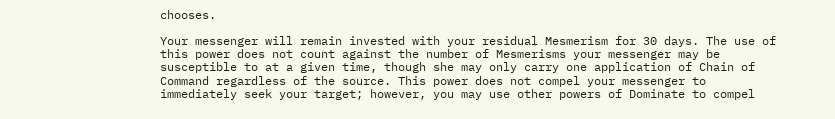chooses.

Your messenger will remain invested with your residual Mesmerism for 30 days. The use of this power does not count against the number of Mesmerisms your messenger may be susceptible to at a given time, though she may only carry one application of Chain of Command regardless of the source. This power does not compel your messenger to immediately seek your target; however, you may use other powers of Dominate to compel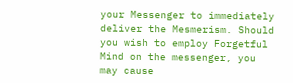your Messenger to immediately deliver the Mesmerism. Should you wish to employ Forgetful Mind on the messenger, you may cause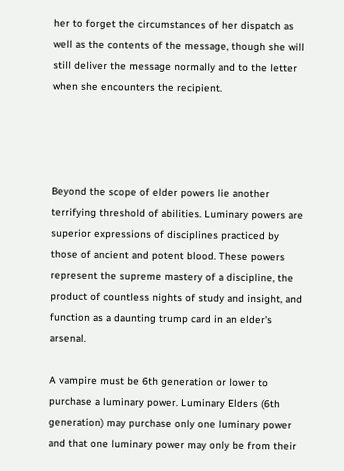her to forget the circumstances of her dispatch as well as the contents of the message, though she will still deliver the message normally and to the letter when she encounters the recipient.




Beyond the scope of elder powers lie another terrifying threshold of abilities. Luminary powers are superior expressions of disciplines practiced by those of ancient and potent blood. These powers represent the supreme mastery of a discipline, the product of countless nights of study and insight, and function as a daunting trump card in an elder’s arsenal.

A vampire must be 6th generation or lower to purchase a luminary power. Luminary Elders (6th generation) may purchase only one luminary power and that one luminary power may only be from their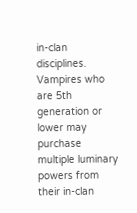in-clan disciplines. Vampires who are 5th generation or lower may purchase multiple luminary powers from their in-clan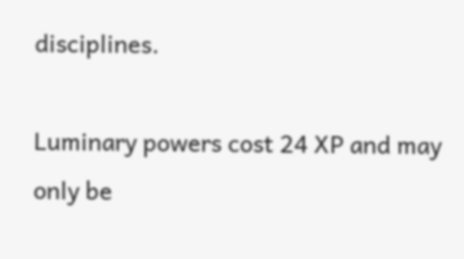disciplines.

Luminary powers cost 24 XP and may only be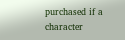purchased if a character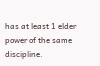has at least 1 elder power of the same discipline.